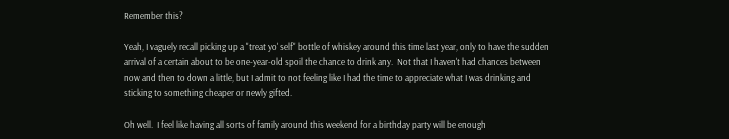Remember this?

Yeah, I vaguely recall picking up a "treat yo' self" bottle of whiskey around this time last year, only to have the sudden arrival of a certain about to be one-year-old spoil the chance to drink any.  Not that I haven't had chances between now and then to down a little, but I admit to not feeling like I had the time to appreciate what I was drinking and sticking to something cheaper or newly gifted.

Oh well.  I feel like having all sorts of family around this weekend for a birthday party will be enough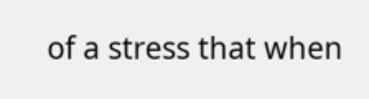of a stress that when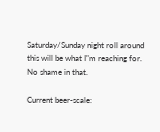Saturday/Sunday night roll around this will be what I"m reaching for.  No shame in that.

Current beer-scale: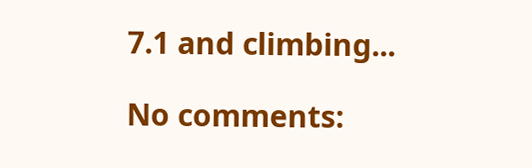7.1 and climbing...

No comments: